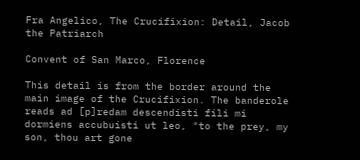Fra Angelico, The Crucifixion: Detail, Jacob the Patriarch

Convent of San Marco, Florence

This detail is from the border around the main image of the Crucifixion. The banderole reads ad [p]redam descendisti fili mi dormiens accubuisti ut leo, "to the prey, my son, thou art gone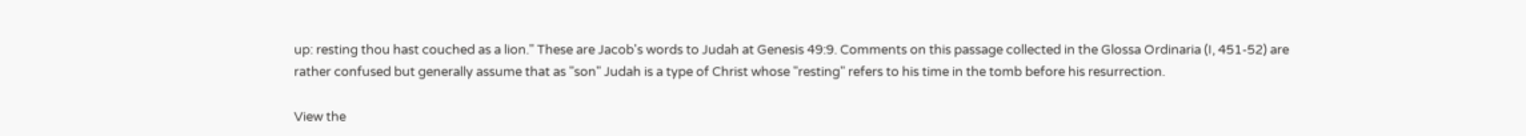up: resting thou hast couched as a lion." These are Jacob's words to Judah at Genesis 49:9. Comments on this passage collected in the Glossa Ordinaria (I, 451-52) are rather confused but generally assume that as "son" Judah is a type of Christ whose "resting" refers to his time in the tomb before his resurrection.

View the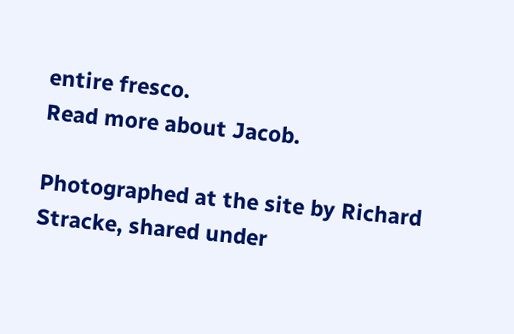entire fresco.
Read more about Jacob.

Photographed at the site by Richard Stracke, shared under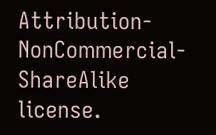Attribution-NonCommercial-ShareAlike license.